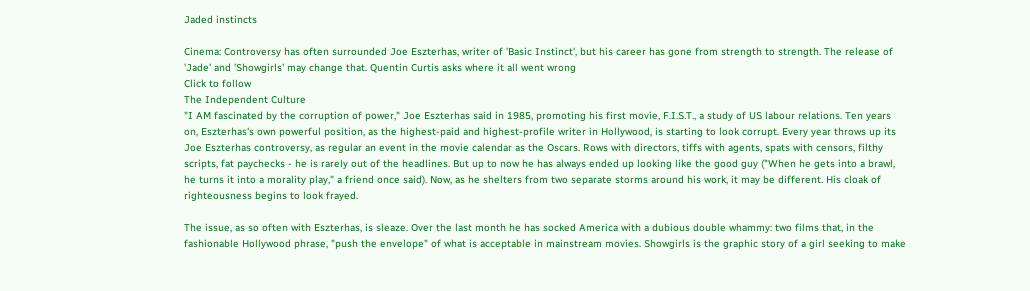Jaded instincts

Cinema: Controversy has often surrounded Joe Eszterhas, writer of 'Basic Instinct', but his career has gone from strength to strength. The release of 'Jade' and 'Showgirls' may change that. Quentin Curtis asks where it all went wrong
Click to follow
The Independent Culture
"I AM fascinated by the corruption of power," Joe Eszterhas said in 1985, promoting his first movie, F.I.S.T., a study of US labour relations. Ten years on, Eszterhas's own powerful position, as the highest-paid and highest-profile writer in Hollywood, is starting to look corrupt. Every year throws up its Joe Eszterhas controversy, as regular an event in the movie calendar as the Oscars. Rows with directors, tiffs with agents, spats with censors, filthy scripts, fat paychecks - he is rarely out of the headlines. But up to now he has always ended up looking like the good guy ("When he gets into a brawl, he turns it into a morality play," a friend once said). Now, as he shelters from two separate storms around his work, it may be different. His cloak of righteousness begins to look frayed.

The issue, as so often with Eszterhas, is sleaze. Over the last month he has socked America with a dubious double whammy: two films that, in the fashionable Hollywood phrase, "push the envelope" of what is acceptable in mainstream movies. Showgirls is the graphic story of a girl seeking to make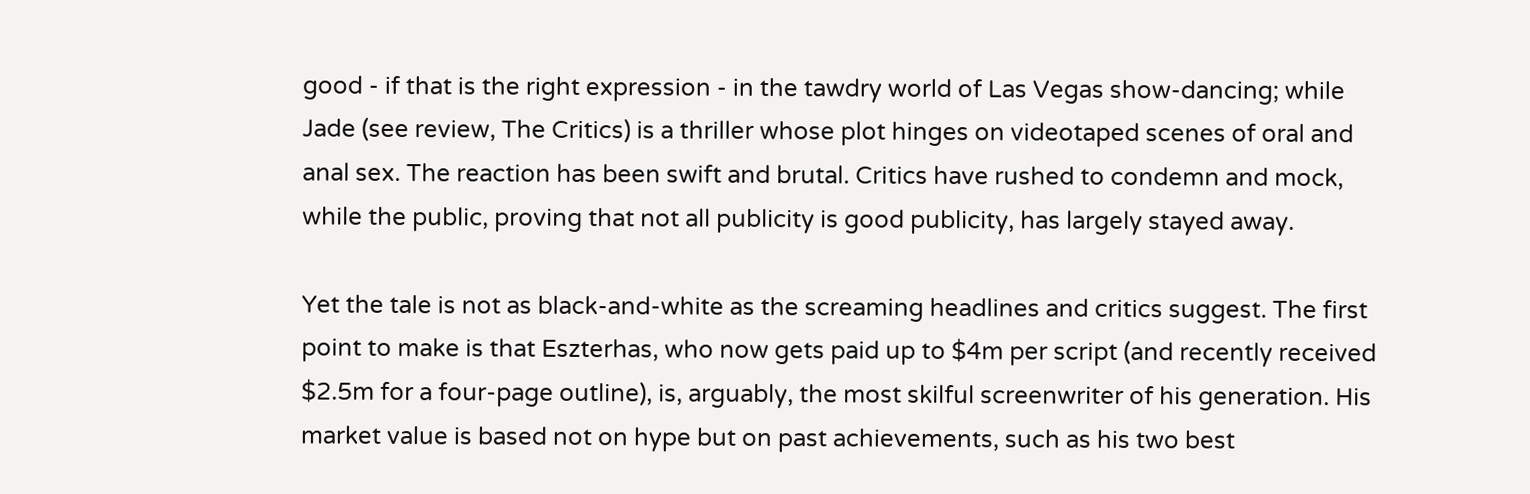good - if that is the right expression - in the tawdry world of Las Vegas show-dancing; while Jade (see review, The Critics) is a thriller whose plot hinges on videotaped scenes of oral and anal sex. The reaction has been swift and brutal. Critics have rushed to condemn and mock, while the public, proving that not all publicity is good publicity, has largely stayed away.

Yet the tale is not as black-and-white as the screaming headlines and critics suggest. The first point to make is that Eszterhas, who now gets paid up to $4m per script (and recently received $2.5m for a four-page outline), is, arguably, the most skilful screenwriter of his generation. His market value is based not on hype but on past achievements, such as his two best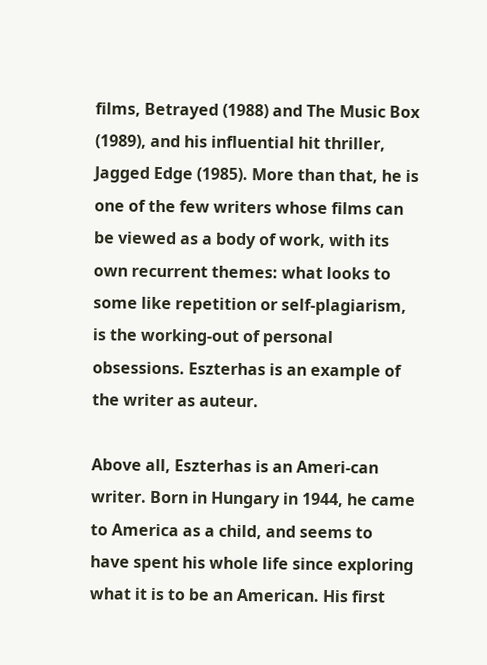films, Betrayed (1988) and The Music Box (1989), and his influential hit thriller, Jagged Edge (1985). More than that, he is one of the few writers whose films can be viewed as a body of work, with its own recurrent themes: what looks to some like repetition or self-plagiarism, is the working-out of personal obsessions. Eszterhas is an example of the writer as auteur.

Above all, Eszterhas is an Ameri-can writer. Born in Hungary in 1944, he came to America as a child, and seems to have spent his whole life since exploring what it is to be an American. His first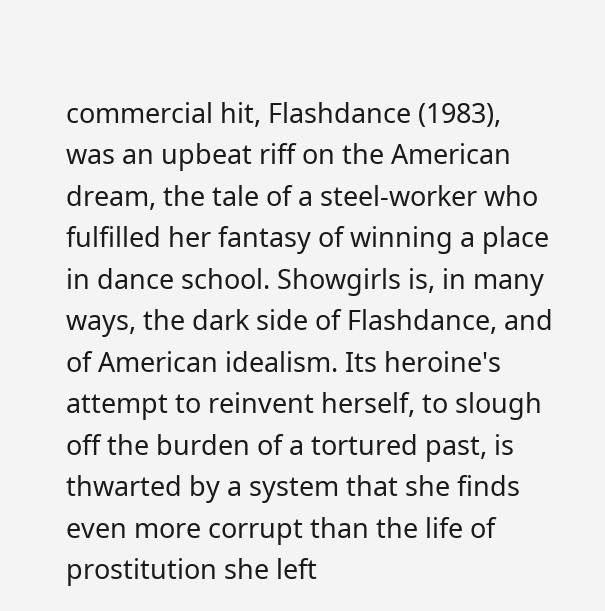commercial hit, Flashdance (1983), was an upbeat riff on the American dream, the tale of a steel-worker who fulfilled her fantasy of winning a place in dance school. Showgirls is, in many ways, the dark side of Flashdance, and of American idealism. Its heroine's attempt to reinvent herself, to slough off the burden of a tortured past, is thwarted by a system that she finds even more corrupt than the life of prostitution she left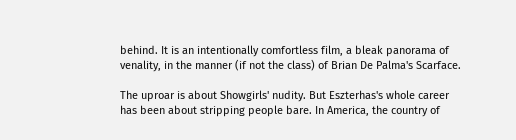behind. It is an intentionally comfortless film, a bleak panorama of venality, in the manner (if not the class) of Brian De Palma's Scarface.

The uproar is about Showgirls' nudity. But Eszterhas's whole career has been about stripping people bare. In America, the country of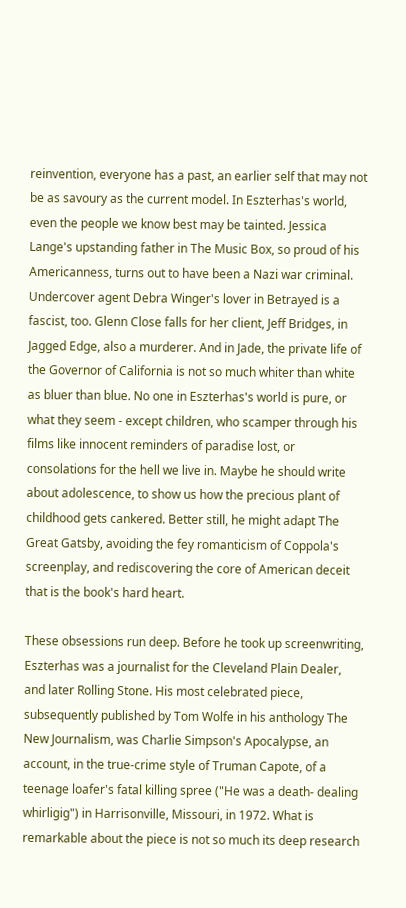reinvention, everyone has a past, an earlier self that may not be as savoury as the current model. In Eszterhas's world, even the people we know best may be tainted. Jessica Lange's upstanding father in The Music Box, so proud of his Americanness, turns out to have been a Nazi war criminal. Undercover agent Debra Winger's lover in Betrayed is a fascist, too. Glenn Close falls for her client, Jeff Bridges, in Jagged Edge, also a murderer. And in Jade, the private life of the Governor of California is not so much whiter than white as bluer than blue. No one in Eszterhas's world is pure, or what they seem - except children, who scamper through his films like innocent reminders of paradise lost, or consolations for the hell we live in. Maybe he should write about adolescence, to show us how the precious plant of childhood gets cankered. Better still, he might adapt The Great Gatsby, avoiding the fey romanticism of Coppola's screenplay, and rediscovering the core of American deceit that is the book's hard heart.

These obsessions run deep. Before he took up screenwriting, Eszterhas was a journalist for the Cleveland Plain Dealer, and later Rolling Stone. His most celebrated piece, subsequently published by Tom Wolfe in his anthology The New Journalism, was Charlie Simpson's Apocalypse, an account, in the true-crime style of Truman Capote, of a teenage loafer's fatal killing spree ("He was a death- dealing whirligig") in Harrisonville, Missouri, in 1972. What is remarkable about the piece is not so much its deep research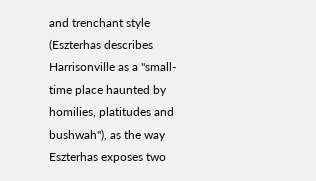and trenchant style (Eszterhas describes Harrisonville as a "small-time place haunted by homilies, platitudes and bushwah"), as the way Eszterhas exposes two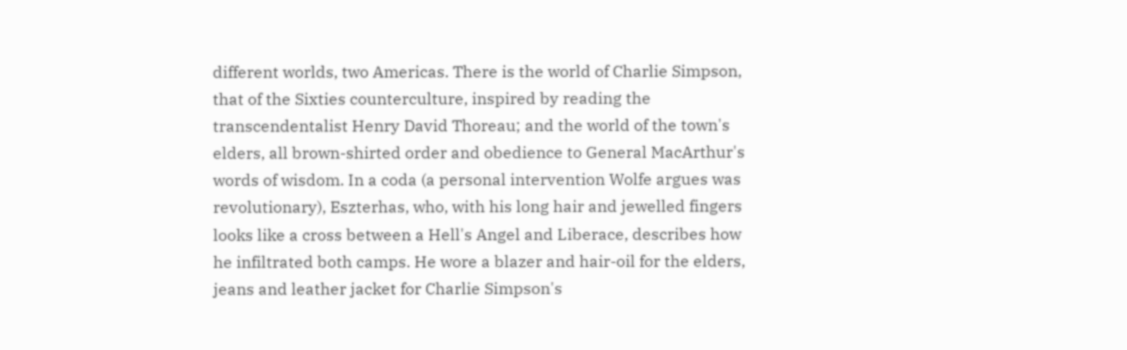different worlds, two Americas. There is the world of Charlie Simpson, that of the Sixties counterculture, inspired by reading the transcendentalist Henry David Thoreau; and the world of the town's elders, all brown-shirted order and obedience to General MacArthur's words of wisdom. In a coda (a personal intervention Wolfe argues was revolutionary), Eszterhas, who, with his long hair and jewelled fingers looks like a cross between a Hell's Angel and Liberace, describes how he infiltrated both camps. He wore a blazer and hair-oil for the elders, jeans and leather jacket for Charlie Simpson's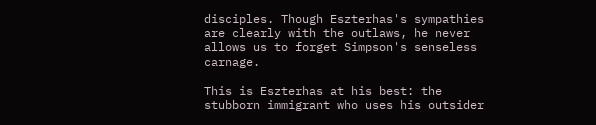disciples. Though Eszterhas's sympathies are clearly with the outlaws, he never allows us to forget Simpson's senseless carnage.

This is Eszterhas at his best: the stubborn immigrant who uses his outsider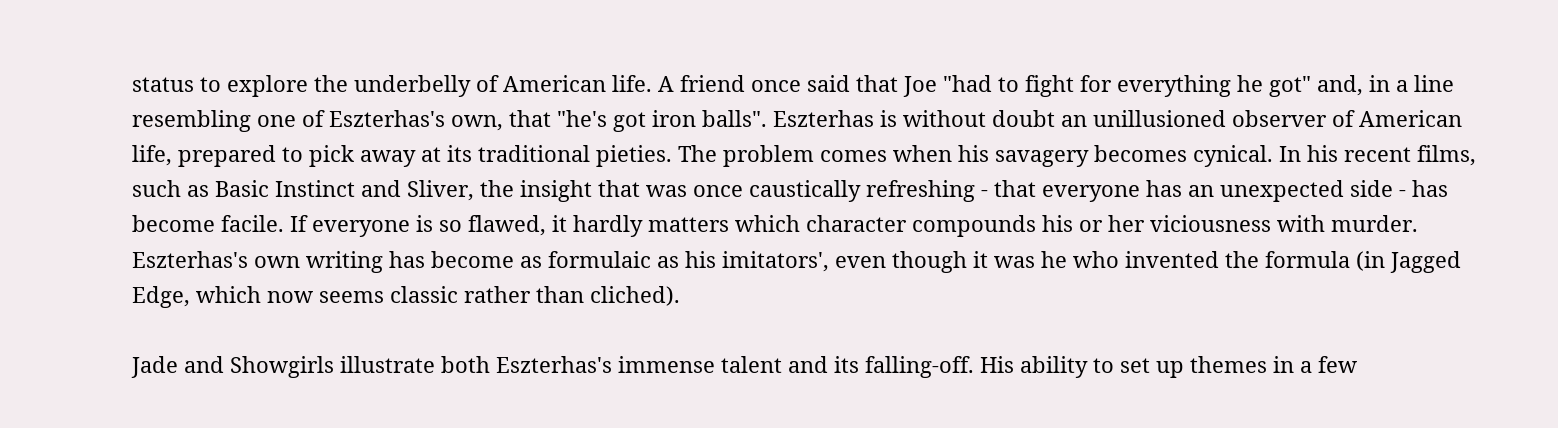status to explore the underbelly of American life. A friend once said that Joe "had to fight for everything he got" and, in a line resembling one of Eszterhas's own, that "he's got iron balls". Eszterhas is without doubt an unillusioned observer of American life, prepared to pick away at its traditional pieties. The problem comes when his savagery becomes cynical. In his recent films, such as Basic Instinct and Sliver, the insight that was once caustically refreshing - that everyone has an unexpected side - has become facile. If everyone is so flawed, it hardly matters which character compounds his or her viciousness with murder. Eszterhas's own writing has become as formulaic as his imitators', even though it was he who invented the formula (in Jagged Edge, which now seems classic rather than cliched).

Jade and Showgirls illustrate both Eszterhas's immense talent and its falling-off. His ability to set up themes in a few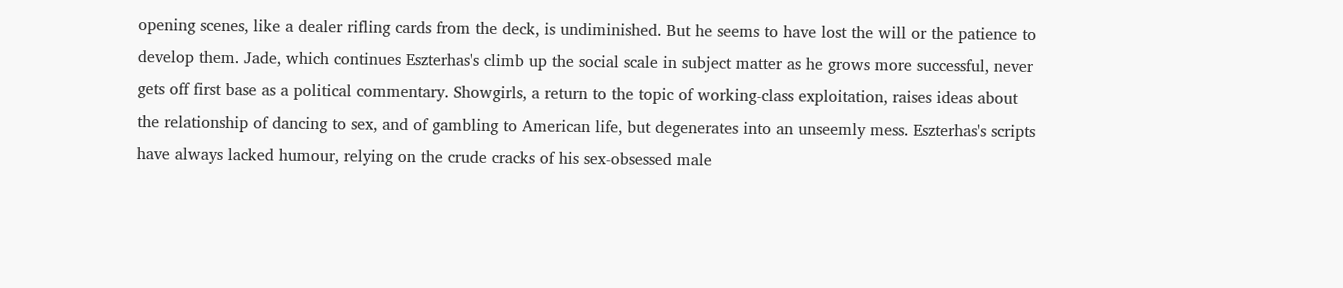opening scenes, like a dealer rifling cards from the deck, is undiminished. But he seems to have lost the will or the patience to develop them. Jade, which continues Eszterhas's climb up the social scale in subject matter as he grows more successful, never gets off first base as a political commentary. Showgirls, a return to the topic of working-class exploitation, raises ideas about the relationship of dancing to sex, and of gambling to American life, but degenerates into an unseemly mess. Eszterhas's scripts have always lacked humour, relying on the crude cracks of his sex-obsessed male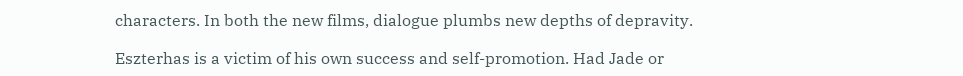characters. In both the new films, dialogue plumbs new depths of depravity.

Eszterhas is a victim of his own success and self-promotion. Had Jade or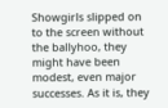Showgirls slipped on to the screen without the ballyhoo, they might have been modest, even major successes. As it is, they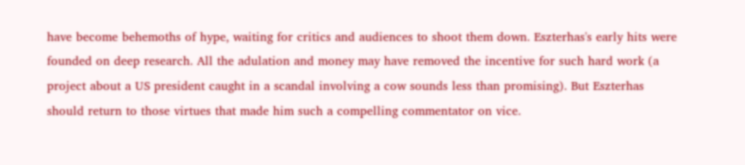have become behemoths of hype, waiting for critics and audiences to shoot them down. Eszterhas's early hits were founded on deep research. All the adulation and money may have removed the incentive for such hard work (a project about a US president caught in a scandal involving a cow sounds less than promising). But Eszterhas should return to those virtues that made him such a compelling commentator on vice.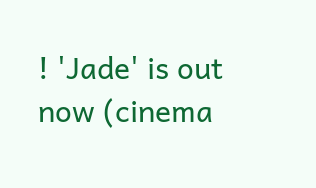! 'Jade' is out now (cinema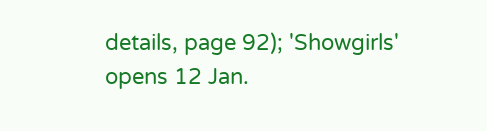details, page 92); 'Showgirls' opens 12 Jan.